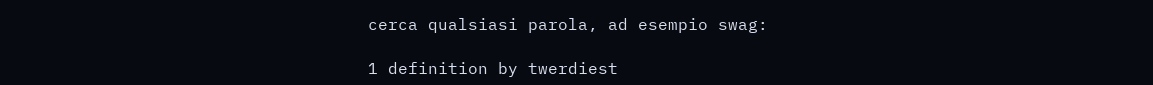cerca qualsiasi parola, ad esempio swag:

1 definition by twerdiest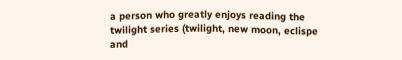a person who greatly enjoys reading the twilight series (twilight, new moon, eclispe and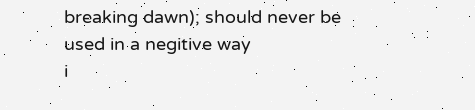breaking dawn); should never be used in a negitive way
i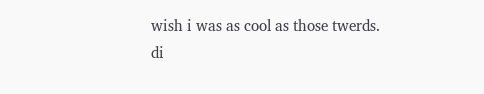wish i was as cool as those twerds.
di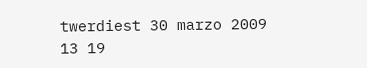twerdiest 30 marzo 2009
13 19